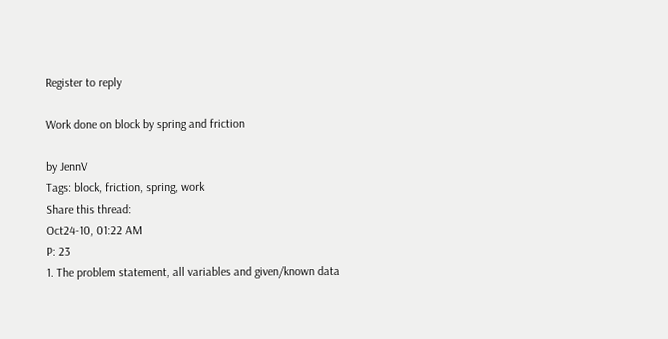Register to reply

Work done on block by spring and friction

by JennV
Tags: block, friction, spring, work
Share this thread:
Oct24-10, 01:22 AM
P: 23
1. The problem statement, all variables and given/known data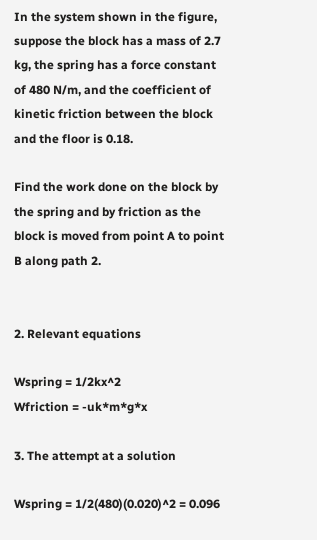In the system shown in the figure, suppose the block has a mass of 2.7 kg, the spring has a force constant of 480 N/m, and the coefficient of kinetic friction between the block and the floor is 0.18.

Find the work done on the block by the spring and by friction as the block is moved from point A to point B along path 2.


2. Relevant equations

Wspring = 1/2kx^2
Wfriction = -uk*m*g*x

3. The attempt at a solution

Wspring = 1/2(480)(0.020)^2 = 0.096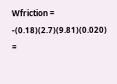Wfriction = -(0.18)(2.7)(9.81)(0.020) =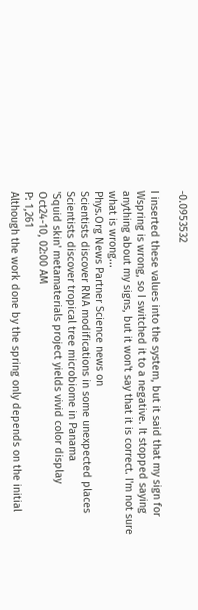-0.0953532

I inserted these values into the system, but it said that my sign for Wspring is wrong, so I switched it to a negative. It stopped saying anything about my signs, but it won't say that it is correct. I'm not sure what is wrong...
Phys.Org News Partner Science news on
Scientists discover RNA modifications in some unexpected places
Scientists discover tropical tree microbiome in Panama
'Squid skin' metamaterials project yields vivid color display
Oct24-10, 02:00 AM
P: 1,261
Although the work done by the spring only depends on the initial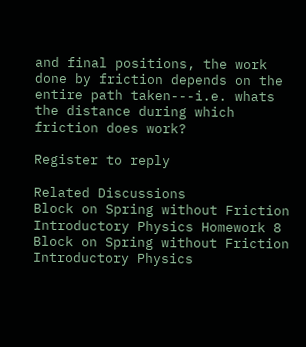and final positions, the work done by friction depends on the entire path taken---i.e. whats the distance during which friction does work?

Register to reply

Related Discussions
Block on Spring without Friction Introductory Physics Homework 8
Block on Spring without Friction Introductory Physics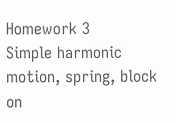Homework 3
Simple harmonic motion, spring, block on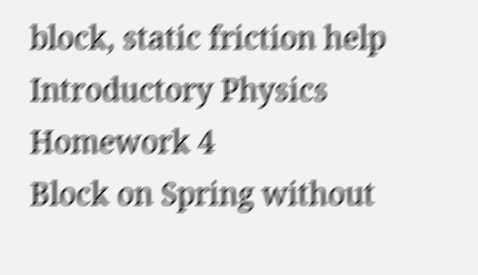block, static friction help Introductory Physics Homework 4
Block on Spring without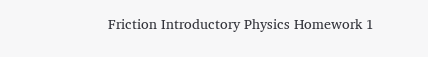Friction Introductory Physics Homework 1